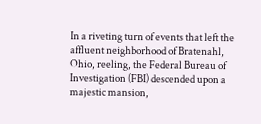In a riveting turn of events that left the affluent neighborhood of Bratenahl, Ohio, reeling, the Federal Bureau of Investigation (FBI) descended upon a majestic mansion,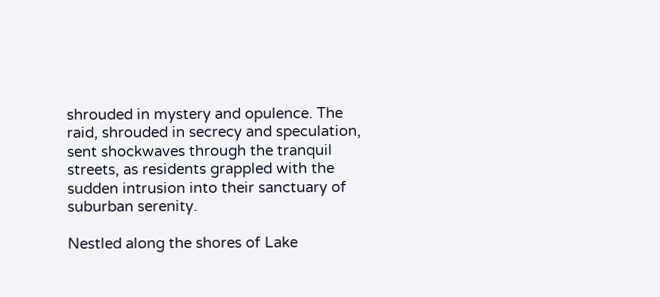shrouded in mystery and opulence. The raid, shrouded in secrecy and speculation, sent shockwaves through the tranquil streets, as residents grappled with the sudden intrusion into their sanctuary of suburban serenity.

Nestled along the shores of Lake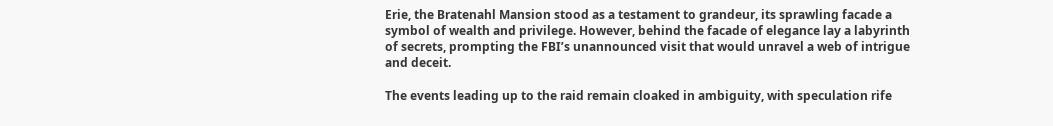Erie, the Bratenahl Mansion stood as a testament to grandeur, its sprawling facade a symbol of wealth and privilege. However, behind the facade of elegance lay a labyrinth of secrets, prompting the FBI’s unannounced visit that would unravel a web of intrigue and deceit.

The events leading up to the raid remain cloaked in ambiguity, with speculation rife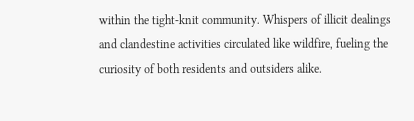within the tight-knit community. Whispers of illicit dealings and clandestine activities circulated like wildfire, fueling the curiosity of both residents and outsiders alike.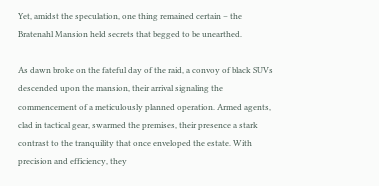Yet, amidst the speculation, one thing remained certain – the Bratenahl Mansion held secrets that begged to be unearthed.

As dawn broke on the fateful day of the raid, a convoy of black SUVs descended upon the mansion, their arrival signaling the commencement of a meticulously planned operation. Armed agents, clad in tactical gear, swarmed the premises, their presence a stark contrast to the tranquility that once enveloped the estate. With precision and efficiency, they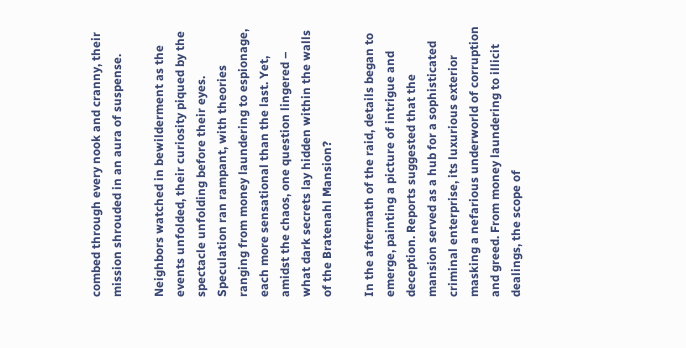combed through every nook and cranny, their mission shrouded in an aura of suspense.

Neighbors watched in bewilderment as the events unfolded, their curiosity piqued by the spectacle unfolding before their eyes. Speculation ran rampant, with theories ranging from money laundering to espionage, each more sensational than the last. Yet, amidst the chaos, one question lingered – what dark secrets lay hidden within the walls of the Bratenahl Mansion?

In the aftermath of the raid, details began to emerge, painting a picture of intrigue and deception. Reports suggested that the mansion served as a hub for a sophisticated criminal enterprise, its luxurious exterior masking a nefarious underworld of corruption and greed. From money laundering to illicit dealings, the scope of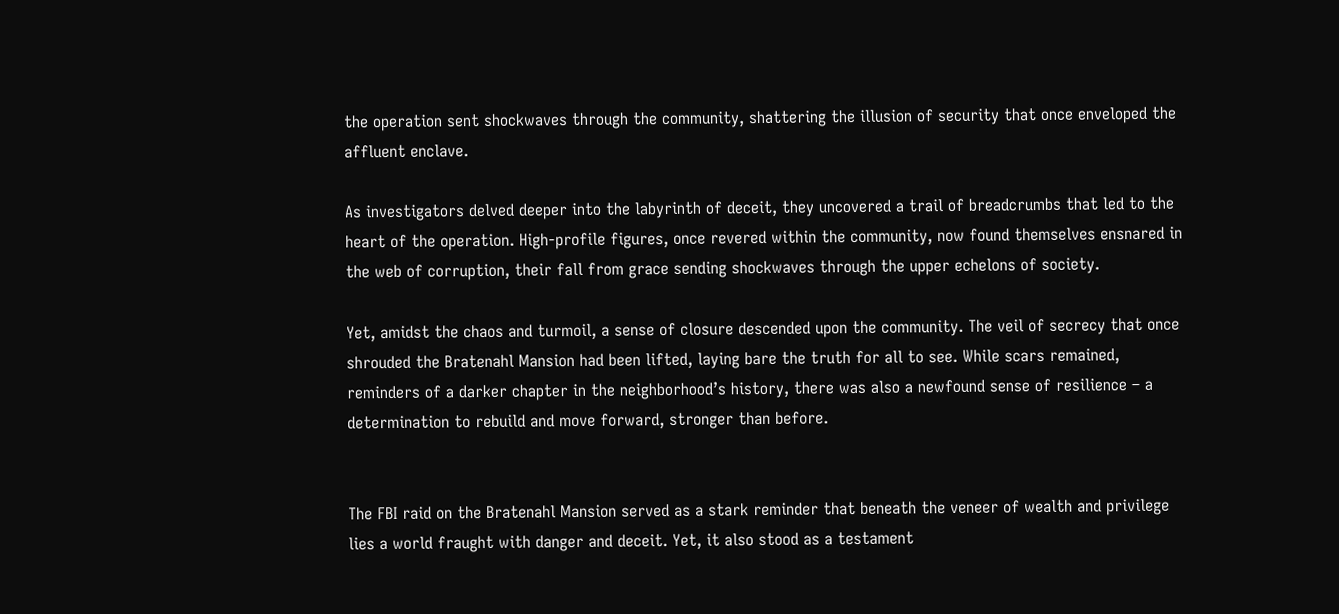the operation sent shockwaves through the community, shattering the illusion of security that once enveloped the affluent enclave.

As investigators delved deeper into the labyrinth of deceit, they uncovered a trail of breadcrumbs that led to the heart of the operation. High-profile figures, once revered within the community, now found themselves ensnared in the web of corruption, their fall from grace sending shockwaves through the upper echelons of society.

Yet, amidst the chaos and turmoil, a sense of closure descended upon the community. The veil of secrecy that once shrouded the Bratenahl Mansion had been lifted, laying bare the truth for all to see. While scars remained, reminders of a darker chapter in the neighborhood’s history, there was also a newfound sense of resilience – a determination to rebuild and move forward, stronger than before.


The FBI raid on the Bratenahl Mansion served as a stark reminder that beneath the veneer of wealth and privilege lies a world fraught with danger and deceit. Yet, it also stood as a testament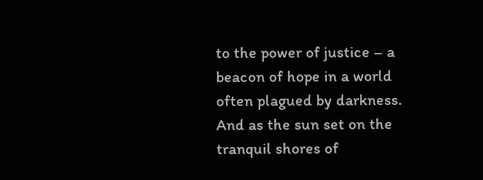to the power of justice – a beacon of hope in a world often plagued by darkness. And as the sun set on the tranquil shores of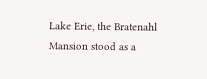Lake Erie, the Bratenahl Mansion stood as a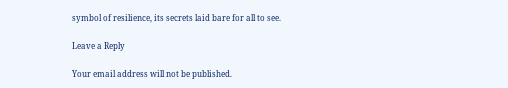symbol of resilience, its secrets laid bare for all to see.

Leave a Reply

Your email address will not be published.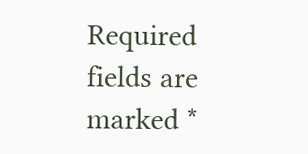Required fields are marked *